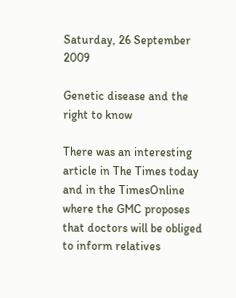Saturday, 26 September 2009

Genetic disease and the right to know

There was an interesting article in The Times today and in the TimesOnline where the GMC proposes that doctors will be obliged to inform relatives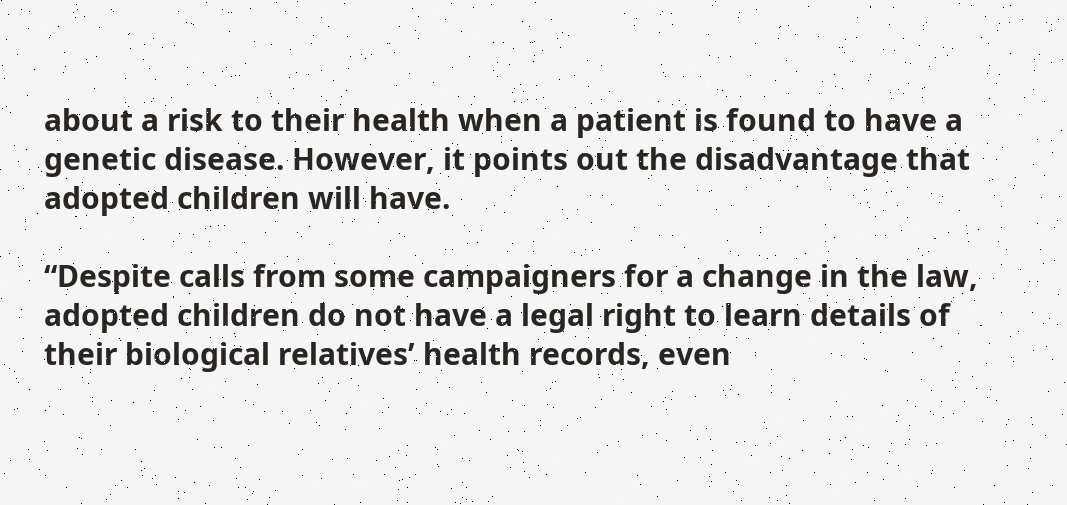about a risk to their health when a patient is found to have a genetic disease. However, it points out the disadvantage that adopted children will have.

“Despite calls from some campaigners for a change in the law, adopted children do not have a legal right to learn details of their biological relatives’ health records, even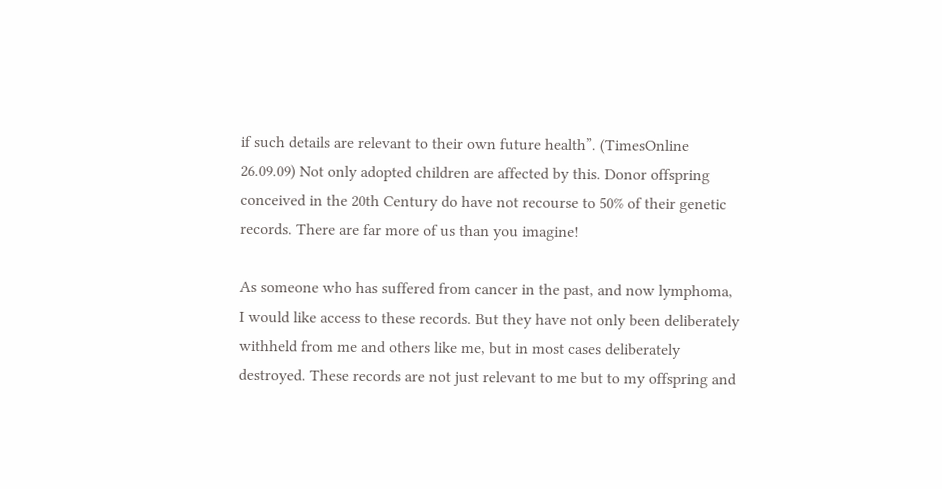if such details are relevant to their own future health”. (TimesOnline 26.09.09) Not only adopted children are affected by this. Donor offspring conceived in the 20th Century do have not recourse to 50% of their genetic records. There are far more of us than you imagine!

As someone who has suffered from cancer in the past, and now lymphoma, I would like access to these records. But they have not only been deliberately withheld from me and others like me, but in most cases deliberately destroyed. These records are not just relevant to me but to my offspring and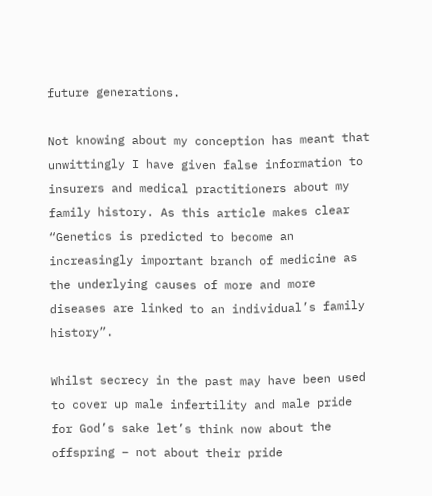future generations.

Not knowing about my conception has meant that unwittingly I have given false information to insurers and medical practitioners about my family history. As this article makes clear “Genetics is predicted to become an increasingly important branch of medicine as the underlying causes of more and more diseases are linked to an individual’s family history”.

Whilst secrecy in the past may have been used to cover up male infertility and male pride for God’s sake let’s think now about the offspring – not about their pride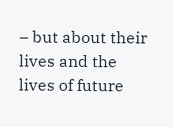– but about their lives and the lives of future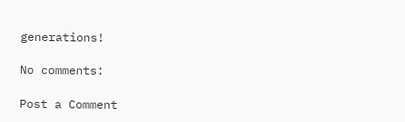generations!

No comments:

Post a Comment